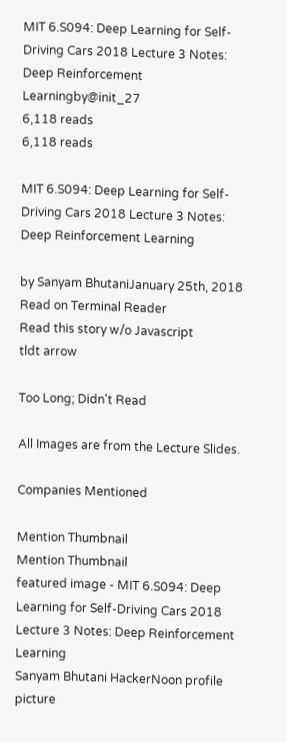MIT 6.S094: Deep Learning for Self-Driving Cars 2018 Lecture 3 Notes: Deep Reinforcement Learningby@init_27
6,118 reads
6,118 reads

MIT 6.S094: Deep Learning for Self-Driving Cars 2018 Lecture 3 Notes: Deep Reinforcement Learning

by Sanyam BhutaniJanuary 25th, 2018
Read on Terminal Reader
Read this story w/o Javascript
tldt arrow

Too Long; Didn't Read

All Images are from the Lecture Slides.

Companies Mentioned

Mention Thumbnail
Mention Thumbnail
featured image - MIT 6.S094: Deep Learning for Self-Driving Cars 2018 Lecture 3 Notes: Deep Reinforcement Learning
Sanyam Bhutani HackerNoon profile picture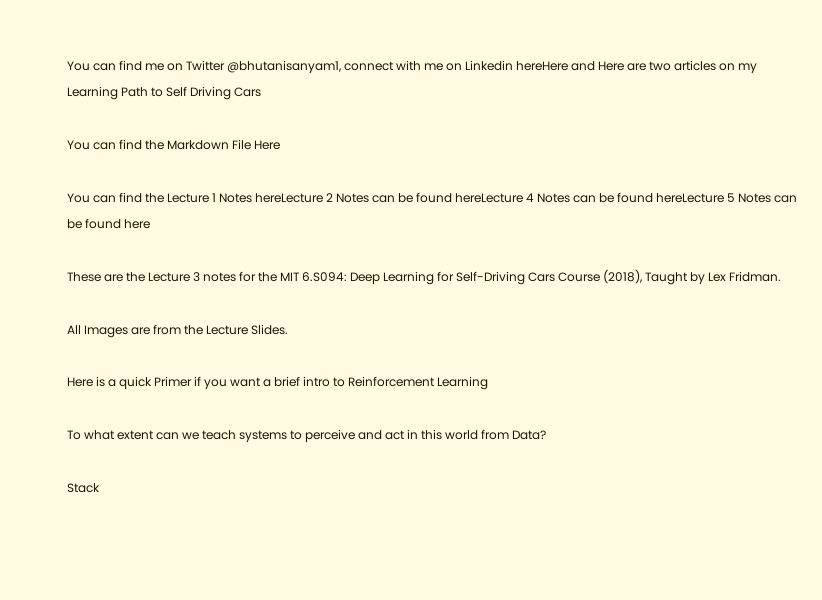You can find me on Twitter @bhutanisanyam1, connect with me on Linkedin hereHere and Here are two articles on my Learning Path to Self Driving Cars

You can find the Markdown File Here

You can find the Lecture 1 Notes hereLecture 2 Notes can be found hereLecture 4 Notes can be found hereLecture 5 Notes can be found here

These are the Lecture 3 notes for the MIT 6.S094: Deep Learning for Self-Driving Cars Course (2018), Taught by Lex Fridman.

All Images are from the Lecture Slides.

Here is a quick Primer if you want a brief intro to Reinforcement Learning

To what extent can we teach systems to perceive and act in this world from Data?

Stack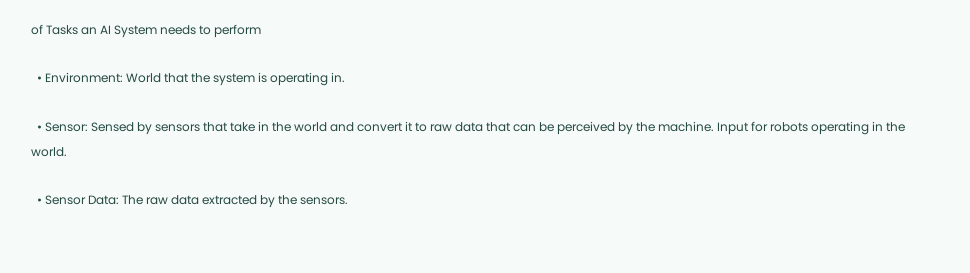of Tasks an AI System needs to perform

  • Environment: World that the system is operating in.

  • Sensor: Sensed by sensors that take in the world and convert it to raw data that can be perceived by the machine. Input for robots operating in the world.

  • Sensor Data: The raw data extracted by the sensors.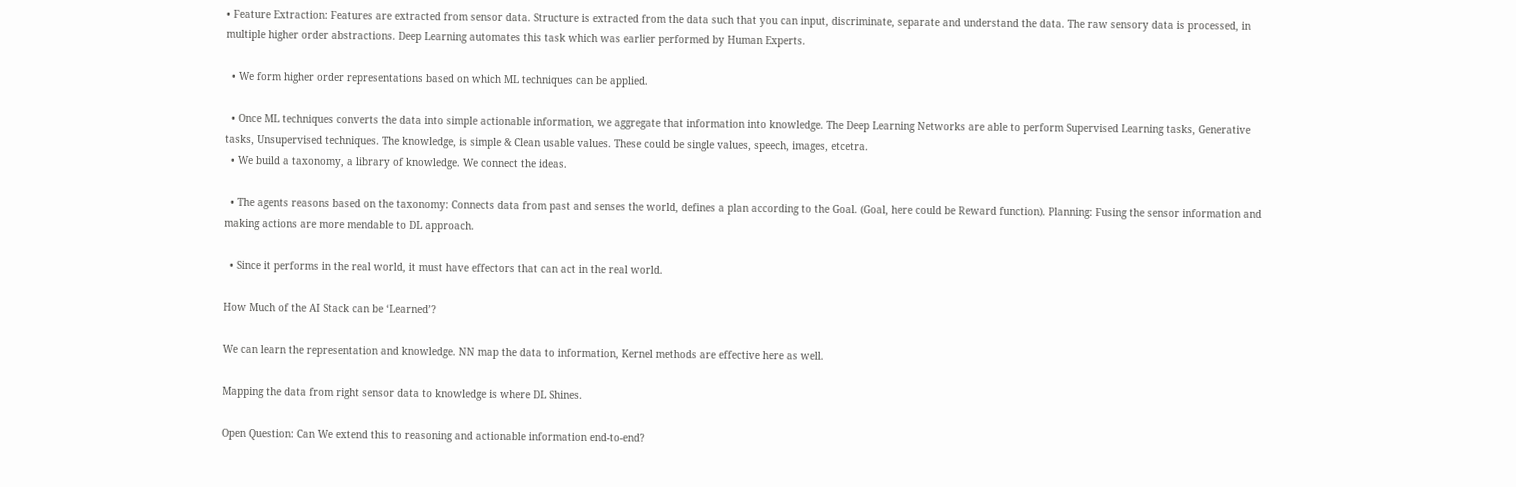• Feature Extraction: Features are extracted from sensor data. Structure is extracted from the data such that you can input, discriminate, separate and understand the data. The raw sensory data is processed, in multiple higher order abstractions. Deep Learning automates this task which was earlier performed by Human Experts.

  • We form higher order representations based on which ML techniques can be applied.

  • Once ML techniques converts the data into simple actionable information, we aggregate that information into knowledge. The Deep Learning Networks are able to perform Supervised Learning tasks, Generative tasks, Unsupervised techniques. The knowledge, is simple & Clean usable values. These could be single values, speech, images, etcetra.
  • We build a taxonomy, a library of knowledge. We connect the ideas.

  • The agents reasons based on the taxonomy: Connects data from past and senses the world, defines a plan according to the Goal. (Goal, here could be Reward function). Planning: Fusing the sensor information and making actions are more mendable to DL approach.

  • Since it performs in the real world, it must have effectors that can act in the real world.

How Much of the AI Stack can be ‘Learned’?

We can learn the representation and knowledge. NN map the data to information, Kernel methods are effective here as well.

Mapping the data from right sensor data to knowledge is where DL Shines.

Open Question: Can We extend this to reasoning and actionable information end-to-end?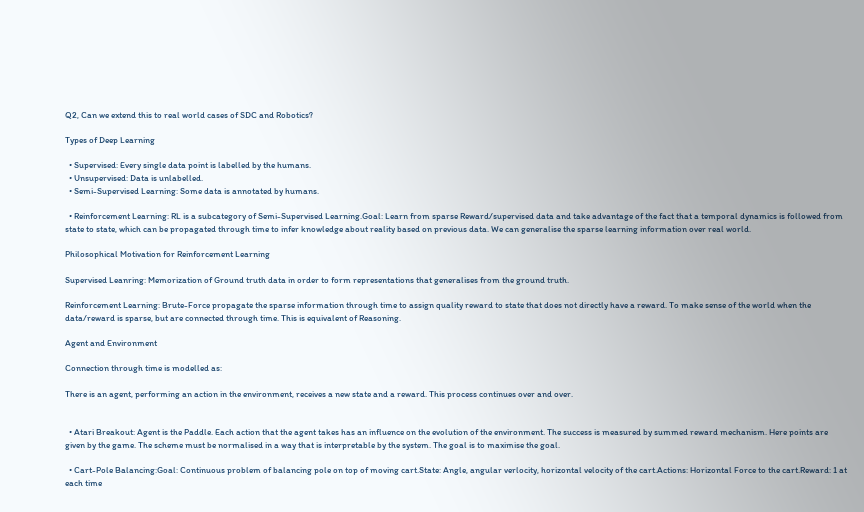Q2, Can we extend this to real world cases of SDC and Robotics?

Types of Deep Learning

  • Supervised: Every single data point is labelled by the humans.
  • Unsupervised: Data is unlabelled.
  • Semi-Supervised Learning: Some data is annotated by humans.

  • Reinforcement Learning: RL is a subcategory of Semi-Supervised Learning.Goal: Learn from sparse Reward/supervised data and take advantage of the fact that a temporal dynamics is followed from state to state, which can be propagated through time to infer knowledge about reality based on previous data. We can generalise the sparse learning information over real world.

Philosophical Motivation for Reinforcement Learning

Supervised Leanring: Memorization of Ground truth data in order to form representations that generalises from the ground truth.

Reinforcement Learning: Brute-Force propagate the sparse information through time to assign quality reward to state that does not directly have a reward. To make sense of the world when the data/reward is sparse, but are connected through time. This is equivalent of Reasoning.

Agent and Environment

Connection through time is modelled as:

There is an agent, performing an action in the environment, receives a new state and a reward. This process continues over and over.


  • Atari Breakout: Agent is the Paddle. Each action that the agent takes has an influence on the evolution of the environment. The success is measured by summed reward mechanism. Here points are given by the game. The scheme must be normalised in a way that is interpretable by the system. The goal is to maximise the goal.

  • Cart-Pole Balancing:Goal: Continuous problem of balancing pole on top of moving cart.State: Angle, angular verlocity, horizontal velocity of the cart.Actions: Horizontal Force to the cart.Reward: 1 at each time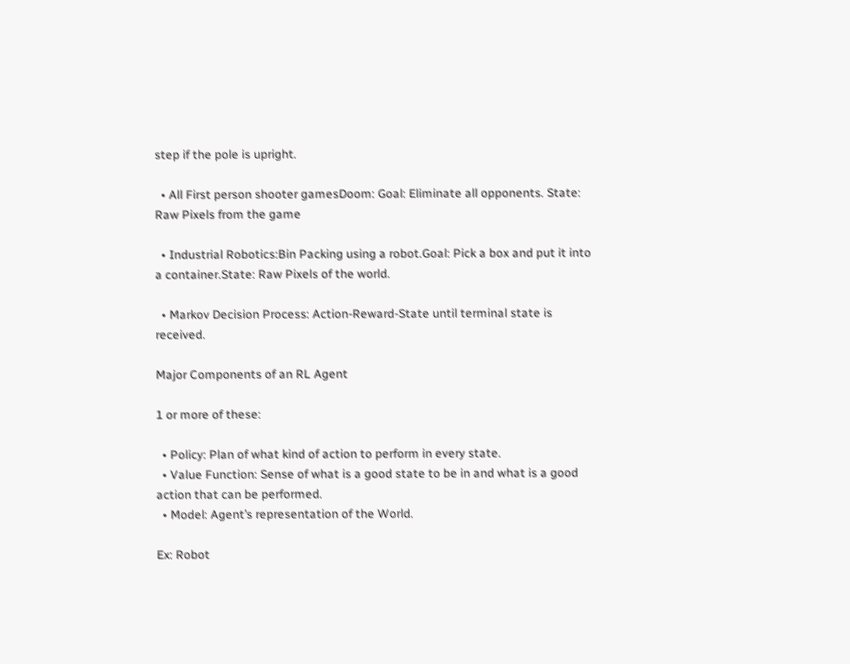step if the pole is upright.

  • All First person shooter gamesDoom: Goal: Eliminate all opponents. State: Raw Pixels from the game

  • Industrial Robotics:Bin Packing using a robot.Goal: Pick a box and put it into a container.State: Raw Pixels of the world.

  • Markov Decision Process: Action-Reward-State until terminal state is received.

Major Components of an RL Agent

1 or more of these:

  • Policy: Plan of what kind of action to perform in every state.
  • Value Function: Sense of what is a good state to be in and what is a good action that can be performed.
  • Model: Agent’s representation of the World.

Ex: Robot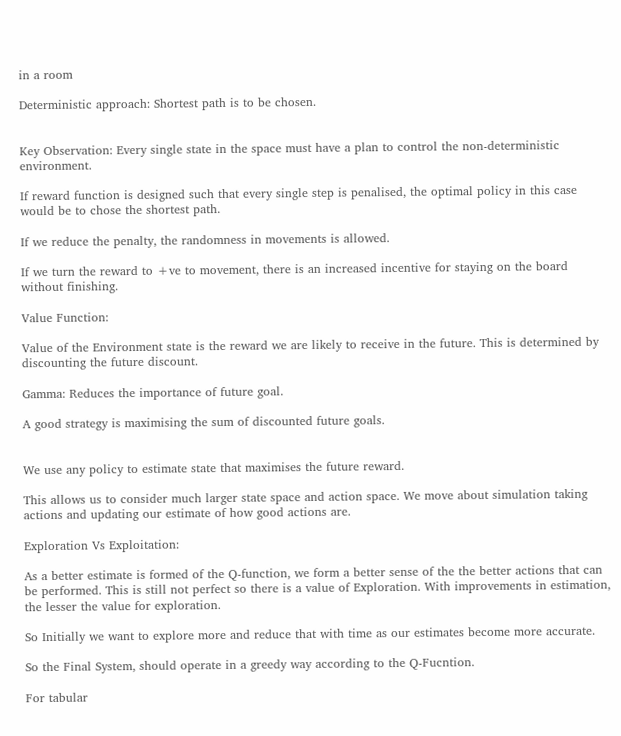in a room

Deterministic approach: Shortest path is to be chosen.


Key Observation: Every single state in the space must have a plan to control the non-deterministic environment.

If reward function is designed such that every single step is penalised, the optimal policy in this case would be to chose the shortest path.

If we reduce the penalty, the randomness in movements is allowed.

If we turn the reward to +ve to movement, there is an increased incentive for staying on the board without finishing.

Value Function:

Value of the Environment state is the reward we are likely to receive in the future. This is determined by discounting the future discount.

Gamma: Reduces the importance of future goal.

A good strategy is maximising the sum of discounted future goals.


We use any policy to estimate state that maximises the future reward.

This allows us to consider much larger state space and action space. We move about simulation taking actions and updating our estimate of how good actions are.

Exploration Vs Exploitation:

As a better estimate is formed of the Q-function, we form a better sense of the the better actions that can be performed. This is still not perfect so there is a value of Exploration. With improvements in estimation, the lesser the value for exploration.

So Initially we want to explore more and reduce that with time as our estimates become more accurate.

So the Final System, should operate in a greedy way according to the Q-Fucntion.

For tabular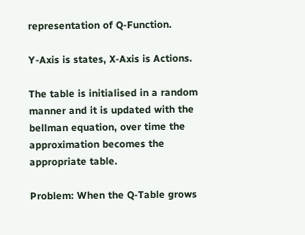representation of Q-Function.

Y-Axis is states, X-Axis is Actions.

The table is initialised in a random manner and it is updated with the bellman equation, over time the approximation becomes the appropriate table.

Problem: When the Q-Table grows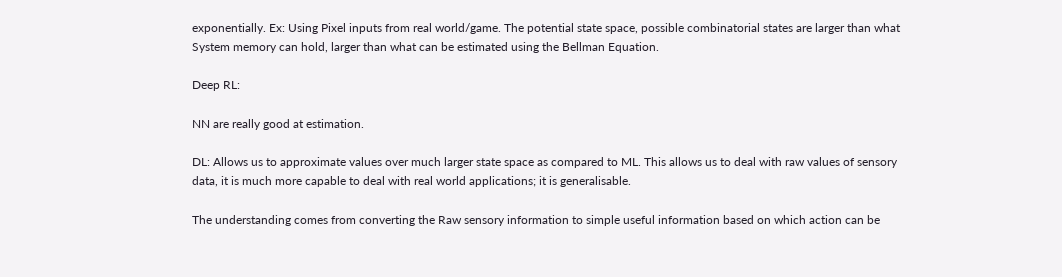exponentially. Ex: Using Pixel inputs from real world/game. The potential state space, possible combinatorial states are larger than what System memory can hold, larger than what can be estimated using the Bellman Equation.

Deep RL:

NN are really good at estimation.

DL: Allows us to approximate values over much larger state space as compared to ML. This allows us to deal with raw values of sensory data, it is much more capable to deal with real world applications; it is generalisable.

The understanding comes from converting the Raw sensory information to simple useful information based on which action can be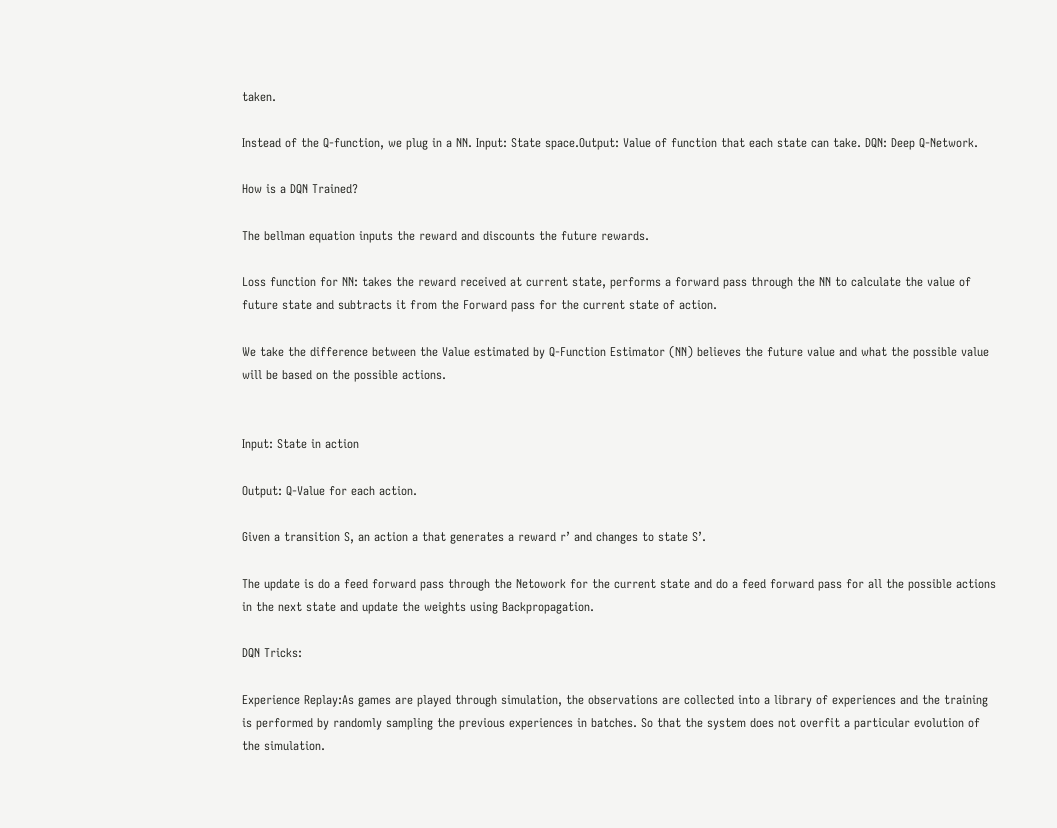taken.

Instead of the Q-function, we plug in a NN. Input: State space.Output: Value of function that each state can take. DQN: Deep Q-Network.

How is a DQN Trained?

The bellman equation inputs the reward and discounts the future rewards.

Loss function for NN: takes the reward received at current state, performs a forward pass through the NN to calculate the value of future state and subtracts it from the Forward pass for the current state of action.

We take the difference between the Value estimated by Q-Function Estimator (NN) believes the future value and what the possible value will be based on the possible actions.


Input: State in action

Output: Q-Value for each action.

Given a transition S, an action a that generates a reward r’ and changes to state S’.

The update is do a feed forward pass through the Netowork for the current state and do a feed forward pass for all the possible actions in the next state and update the weights using Backpropagation.

DQN Tricks:

Experience Replay:As games are played through simulation, the observations are collected into a library of experiences and the training is performed by randomly sampling the previous experiences in batches. So that the system does not overfit a particular evolution of the simulation.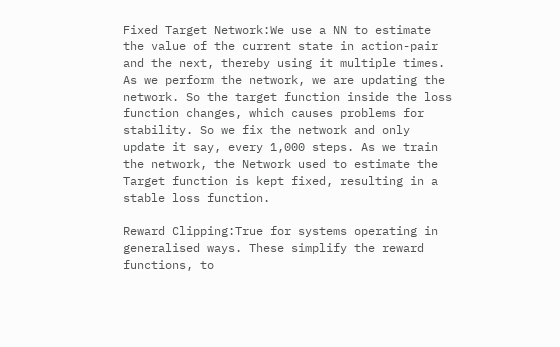Fixed Target Network:We use a NN to estimate the value of the current state in action-pair and the next, thereby using it multiple times. As we perform the network, we are updating the network. So the target function inside the loss function changes, which causes problems for stability. So we fix the network and only update it say, every 1,000 steps. As we train the network, the Network used to estimate the Target function is kept fixed, resulting in a stable loss function.

Reward Clipping:True for systems operating in generalised ways. These simplify the reward functions, to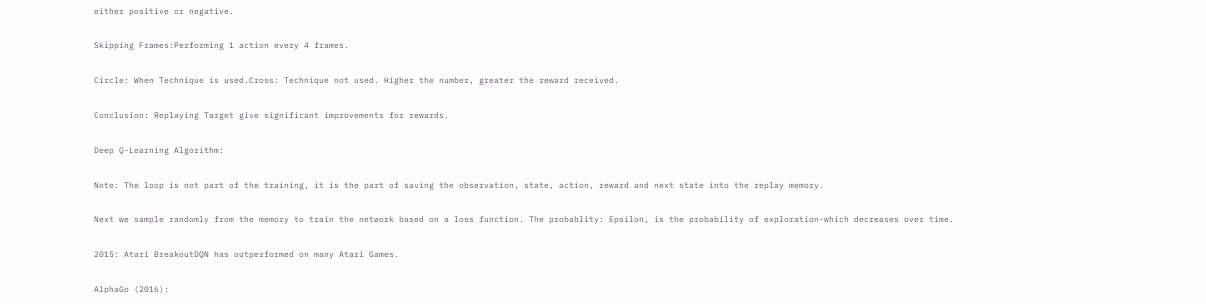either positive or negative.

Skipping Frames:Performing 1 action every 4 frames.

Circle: When Technique is used.Cross: Technique not used. Higher the number, greater the reward received.

Conclusion: Replaying Target give significant improvements for rewards.

Deep Q-Learning Algorithm:

Note: The loop is not part of the training, it is the part of saving the observation, state, action, reward and next state into the replay memory.

Next we sample randomly from the memory to train the network based on a loss function. The probablity: Epsilon, is the probability of exploration-which decreases over time.

2015: Atari BreakoutDQN has outperformed on many Atari Games.

AlphaGo (2016):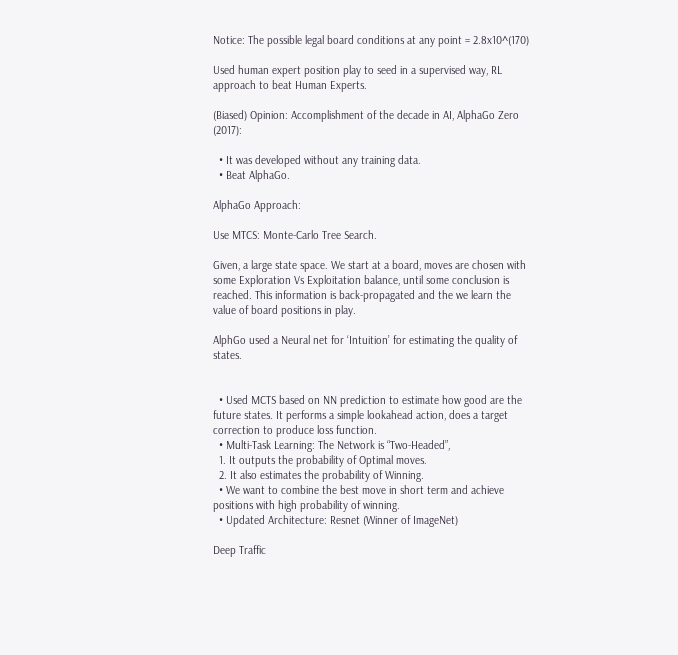Notice: The possible legal board conditions at any point = 2.8x10^(170)

Used human expert position play to seed in a supervised way, RL approach to beat Human Experts.

(Biased) Opinion: Accomplishment of the decade in AI, AlphaGo Zero (2017):

  • It was developed without any training data.
  • Beat AlphaGo.

AlphaGo Approach:

Use MTCS: Monte-Carlo Tree Search.

Given, a large state space. We start at a board, moves are chosen with some Exploration Vs Exploitation balance, until some conclusion is reached. This information is back-propagated and the we learn the value of board positions in play.

AlphGo used a Neural net for ‘Intuition’ for estimating the quality of states.


  • Used MCTS based on NN prediction to estimate how good are the future states. It performs a simple lookahead action, does a target correction to produce loss function.
  • Multi-Task Learning: The Network is “Two-Headed”,
  1. It outputs the probability of Optimal moves.
  2. It also estimates the probability of Winning.
  • We want to combine the best move in short term and achieve positions with high probability of winning.
  • Updated Architecture: Resnet (Winner of ImageNet)

Deep Traffic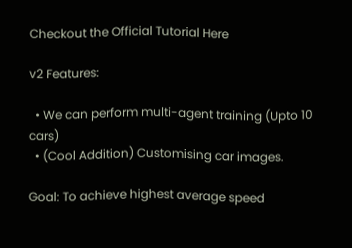Checkout the Official Tutorial Here

v2 Features:

  • We can perform multi-agent training (Upto 10 cars)
  • (Cool Addition) Customising car images.

Goal: To achieve highest average speed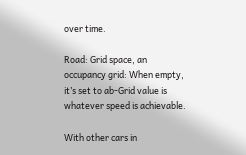over time.

Road: Grid space, an occupancy grid: When empty, it’s set to ab-Grid value is whatever speed is achievable.

With other cars in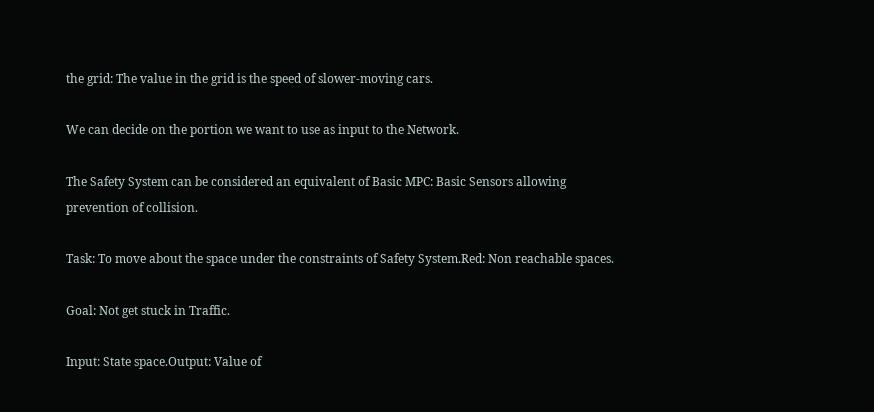the grid: The value in the grid is the speed of slower-moving cars.

We can decide on the portion we want to use as input to the Network.

The Safety System can be considered an equivalent of Basic MPC: Basic Sensors allowing prevention of collision.

Task: To move about the space under the constraints of Safety System.Red: Non reachable spaces.

Goal: Not get stuck in Traffic.

Input: State space.Output: Value of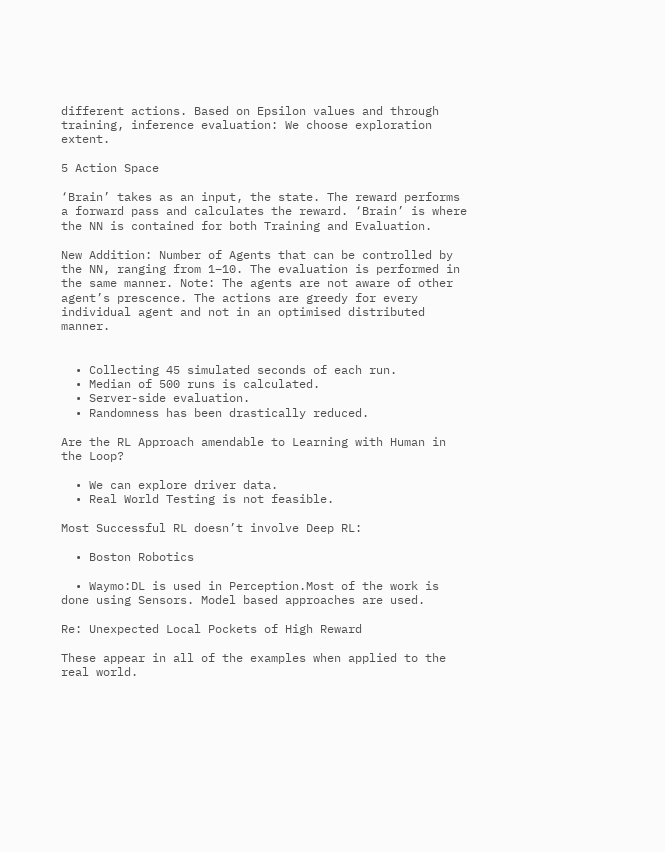different actions. Based on Epsilon values and through training, inference evaluation: We choose exploration extent.

5 Action Space

‘Brain’ takes as an input, the state. The reward performs a forward pass and calculates the reward. ‘Brain’ is where the NN is contained for both Training and Evaluation.

New Addition: Number of Agents that can be controlled by the NN, ranging from 1–10. The evaluation is performed in the same manner. Note: The agents are not aware of other agent’s prescence. The actions are greedy for every individual agent and not in an optimised distributed manner.


  • Collecting 45 simulated seconds of each run.
  • Median of 500 runs is calculated.
  • Server-side evaluation.
  • Randomness has been drastically reduced.

Are the RL Approach amendable to Learning with Human in the Loop?

  • We can explore driver data.
  • Real World Testing is not feasible.

Most Successful RL doesn’t involve Deep RL:

  • Boston Robotics

  • Waymo:DL is used in Perception.Most of the work is done using Sensors. Model based approaches are used.

Re: Unexpected Local Pockets of High Reward

These appear in all of the examples when applied to the real world.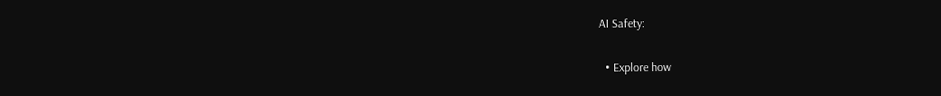AI Safety:

  • Explore how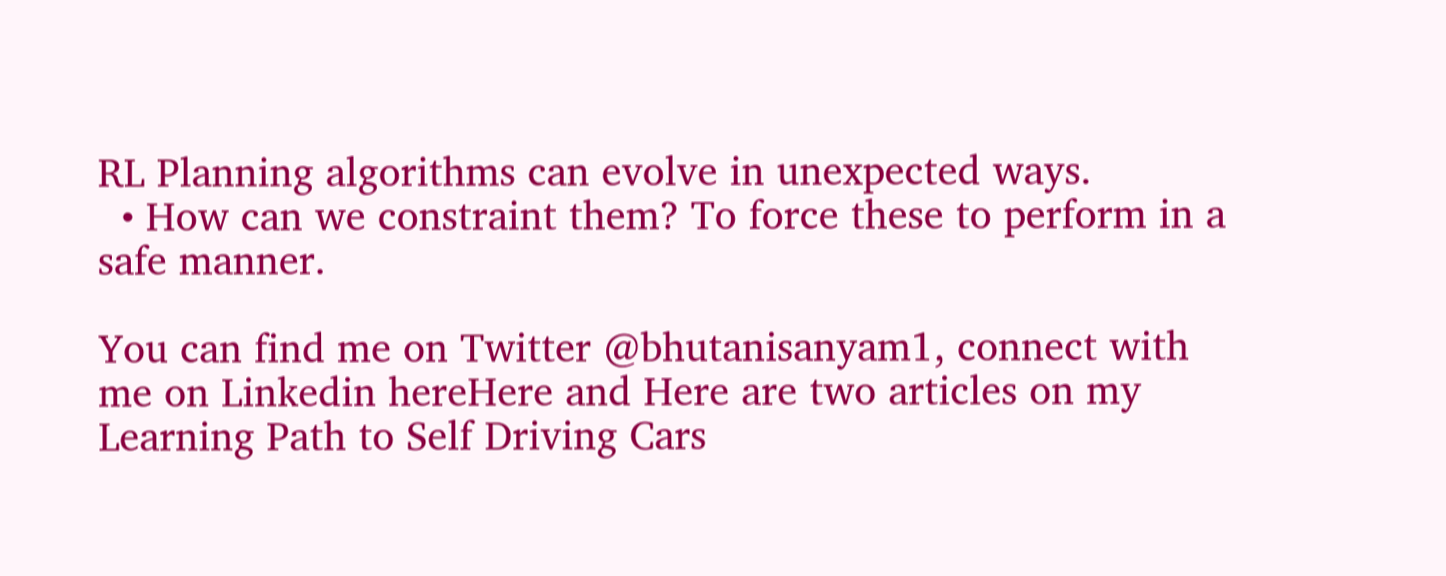RL Planning algorithms can evolve in unexpected ways.
  • How can we constraint them? To force these to perform in a safe manner.

You can find me on Twitter @bhutanisanyam1, connect with me on Linkedin hereHere and Here are two articles on my Learning Path to Self Driving Cars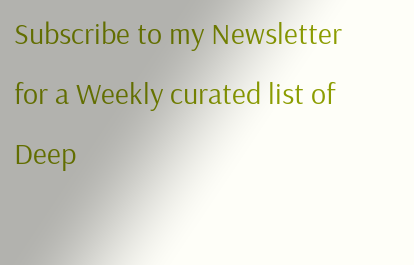Subscribe to my Newsletter for a Weekly curated list of Deep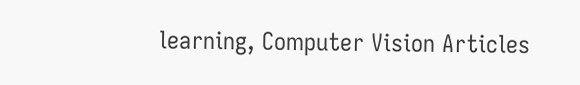learning, Computer Vision Articles